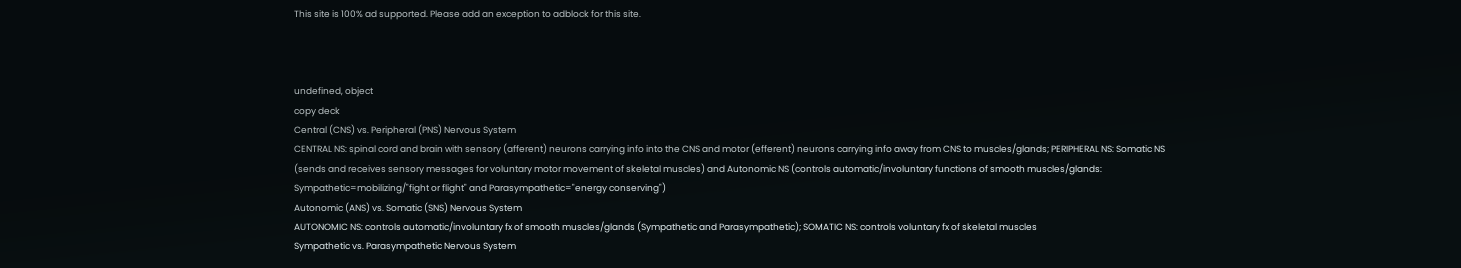This site is 100% ad supported. Please add an exception to adblock for this site.



undefined, object
copy deck
Central (CNS) vs. Peripheral (PNS) Nervous System
CENTRAL NS: spinal cord and brain with sensory (afferent) neurons carrying info into the CNS and motor (efferent) neurons carrying info away from CNS to muscles/glands; PERIPHERAL NS: Somatic NS (sends and receives sensory messages for voluntary motor movement of skeletal muscles) and Autonomic NS (controls automatic/involuntary functions of smooth muscles/glands: Sympathetic=mobilizing/"fight or flight" and Parasympathetic="energy conserving")
Autonomic (ANS) vs. Somatic (SNS) Nervous System
AUTONOMIC NS: controls automatic/involuntary fx of smooth muscles/glands (Sympathetic and Parasympathetic); SOMATIC NS: controls voluntary fx of skeletal muscles
Sympathetic vs. Parasympathetic Nervous System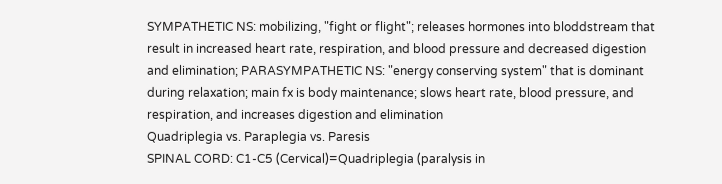SYMPATHETIC NS: mobilizing, "fight or flight"; releases hormones into bloddstream that result in increased heart rate, respiration, and blood pressure and decreased digestion and elimination; PARASYMPATHETIC NS: "energy conserving system" that is dominant during relaxation; main fx is body maintenance; slows heart rate, blood pressure, and respiration, and increases digestion and elimination
Quadriplegia vs. Paraplegia vs. Paresis
SPINAL CORD: C1-C5 (Cervical)=Quadriplegia (paralysis in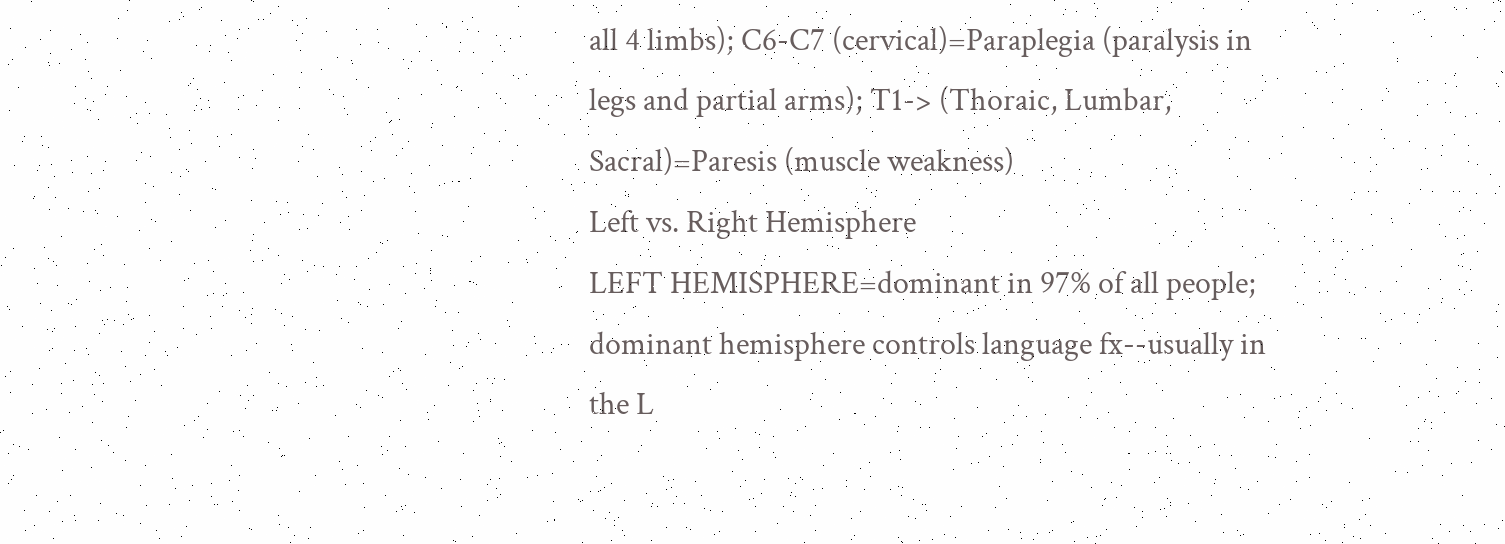all 4 limbs); C6-C7 (cervical)=Paraplegia (paralysis in legs and partial arms); T1-> (Thoraic, Lumbar, Sacral)=Paresis (muscle weakness)
Left vs. Right Hemisphere
LEFT HEMISPHERE=dominant in 97% of all people; dominant hemisphere controls language fx--usually in the L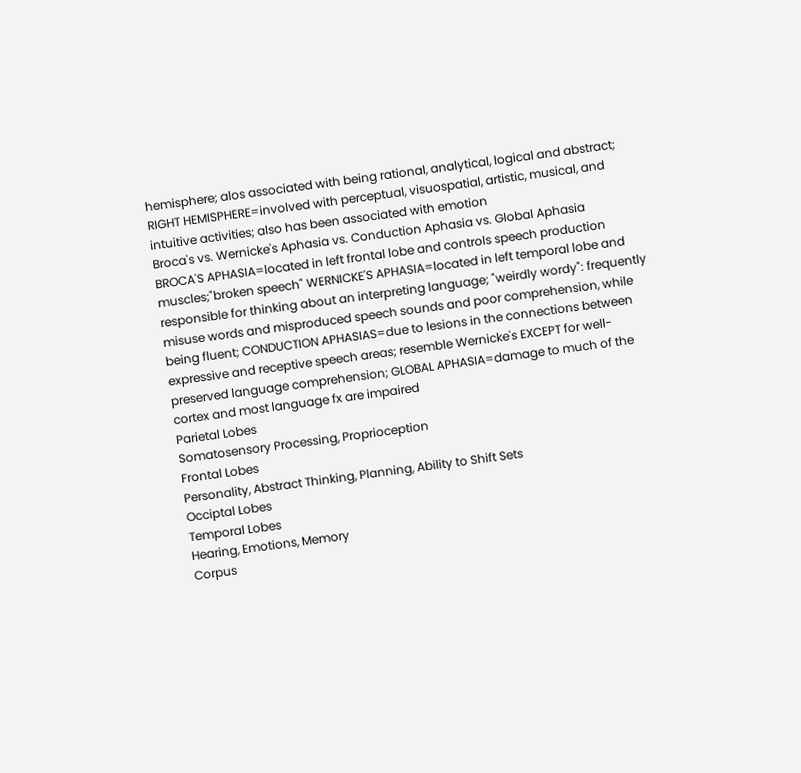hemisphere; alos associated with being rational, analytical, logical and abstract; RIGHT HEMISPHERE=involved with perceptual, visuospatial, artistic, musical, and intuitive activities; also has been associated with emotion
Broca's vs. Wernicke's Aphasia vs. Conduction Aphasia vs. Global Aphasia
BROCA'S APHASIA=located in left frontal lobe and controls speech production muscles;"broken speech" WERNICKE'S APHASIA=located in left temporal lobe and responsible for thinking about an interpreting language; "weirdly wordy": frequently misuse words and misproduced speech sounds and poor comprehension, while being fluent; CONDUCTION APHASIAS=due to lesions in the connections between expressive and receptive speech areas; resemble Wernicke's EXCEPT for well-preserved language comprehension; GLOBAL APHASIA=damage to much of the cortex and most language fx are impaired
Parietal Lobes
Somatosensory Processing, Proprioception
Frontal Lobes
Personality, Abstract Thinking, Planning, Ability to Shift Sets
Occiptal Lobes
Temporal Lobes
Hearing, Emotions, Memory
Corpus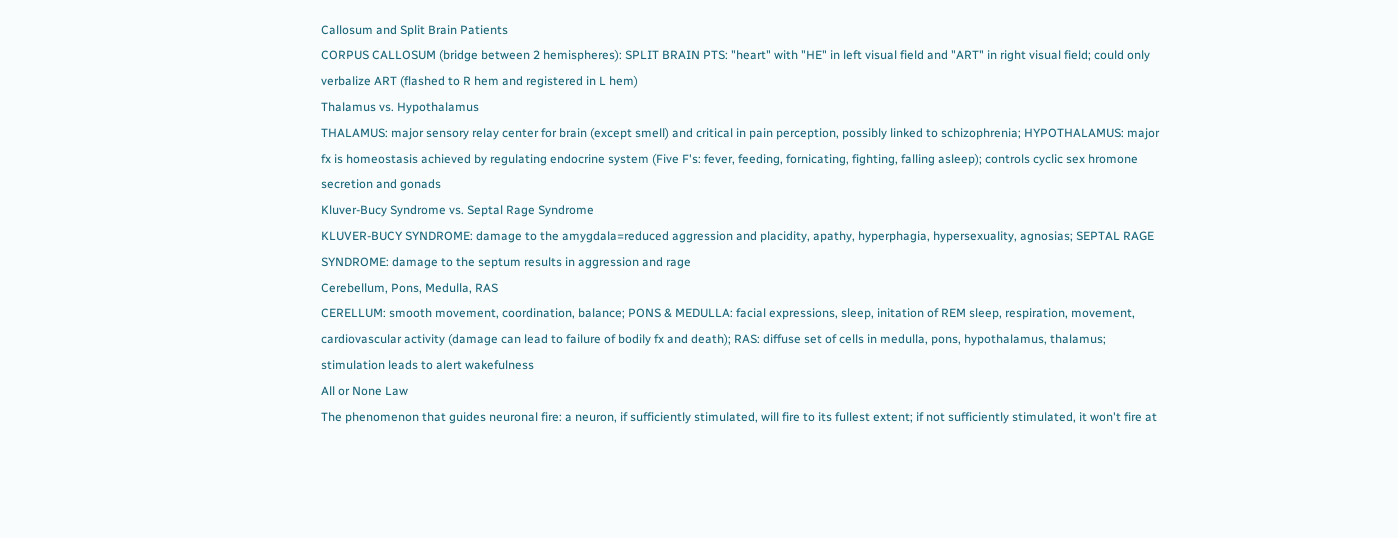Callosum and Split Brain Patients
CORPUS CALLOSUM (bridge between 2 hemispheres): SPLIT BRAIN PTS: "heart" with "HE" in left visual field and "ART" in right visual field; could only verbalize ART (flashed to R hem and registered in L hem)
Thalamus vs. Hypothalamus
THALAMUS: major sensory relay center for brain (except smell) and critical in pain perception, possibly linked to schizophrenia; HYPOTHALAMUS: major fx is homeostasis achieved by regulating endocrine system (Five F's: fever, feeding, fornicating, fighting, falling asleep); controls cyclic sex hromone secretion and gonads
Kluver-Bucy Syndrome vs. Septal Rage Syndrome
KLUVER-BUCY SYNDROME: damage to the amygdala=reduced aggression and placidity, apathy, hyperphagia, hypersexuality, agnosias; SEPTAL RAGE SYNDROME: damage to the septum results in aggression and rage
Cerebellum, Pons, Medulla, RAS
CERELLUM: smooth movement, coordination, balance; PONS & MEDULLA: facial expressions, sleep, initation of REM sleep, respiration, movement, cardiovascular activity (damage can lead to failure of bodily fx and death); RAS: diffuse set of cells in medulla, pons, hypothalamus, thalamus; stimulation leads to alert wakefulness
All or None Law
The phenomenon that guides neuronal fire: a neuron, if sufficiently stimulated, will fire to its fullest extent; if not sufficiently stimulated, it won't fire at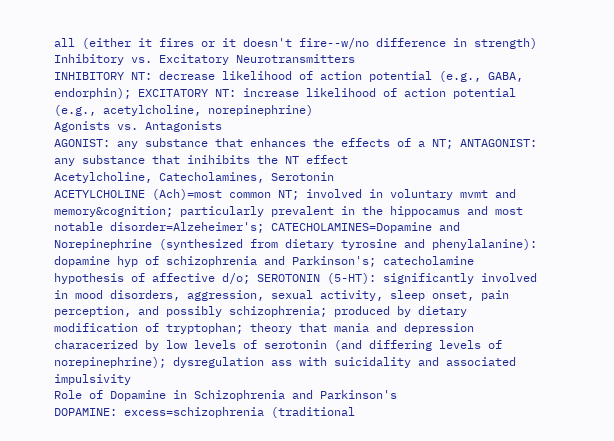all (either it fires or it doesn't fire--w/no difference in strength)
Inhibitory vs. Excitatory Neurotransmitters
INHIBITORY NT: decrease likelihood of action potential (e.g., GABA, endorphin); EXCITATORY NT: increase likelihood of action potential (e.g., acetylcholine, norepinephrine)
Agonists vs. Antagonists
AGONIST: any substance that enhances the effects of a NT; ANTAGONIST: any substance that inihibits the NT effect
Acetylcholine, Catecholamines, Serotonin
ACETYLCHOLINE (Ach)=most common NT; involved in voluntary mvmt and memory&cognition; particularly prevalent in the hippocamus and most notable disorder=Alzeheimer's; CATECHOLAMINES=Dopamine and Norepinephrine (synthesized from dietary tyrosine and phenylalanine): dopamine hyp of schizophrenia and Parkinson's; catecholamine hypothesis of affective d/o; SEROTONIN (5-HT): significantly involved in mood disorders, aggression, sexual activity, sleep onset, pain perception, and possibly schizophrenia; produced by dietary modification of tryptophan; theory that mania and depression characerized by low levels of serotonin (and differing levels of norepinephrine); dysregulation ass with suicidality and associated impulsivity
Role of Dopamine in Schizophrenia and Parkinson's
DOPAMINE: excess=schizophrenia (traditional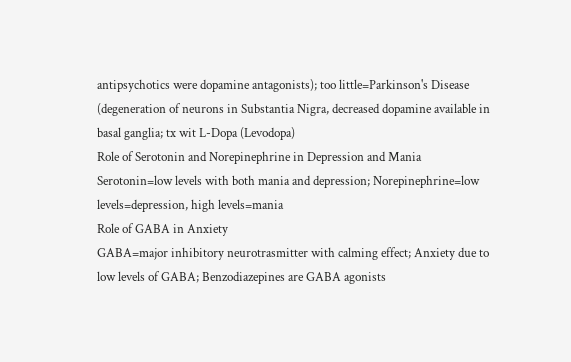antipsychotics were dopamine antagonists); too little=Parkinson's Disease (degeneration of neurons in Substantia Nigra, decreased dopamine available in basal ganglia; tx wit L-Dopa (Levodopa)
Role of Serotonin and Norepinephrine in Depression and Mania
Serotonin=low levels with both mania and depression; Norepinephrine=low levels=depression, high levels=mania
Role of GABA in Anxiety
GABA=major inhibitory neurotrasmitter with calming effect; Anxiety due to low levels of GABA; Benzodiazepines are GABA agonists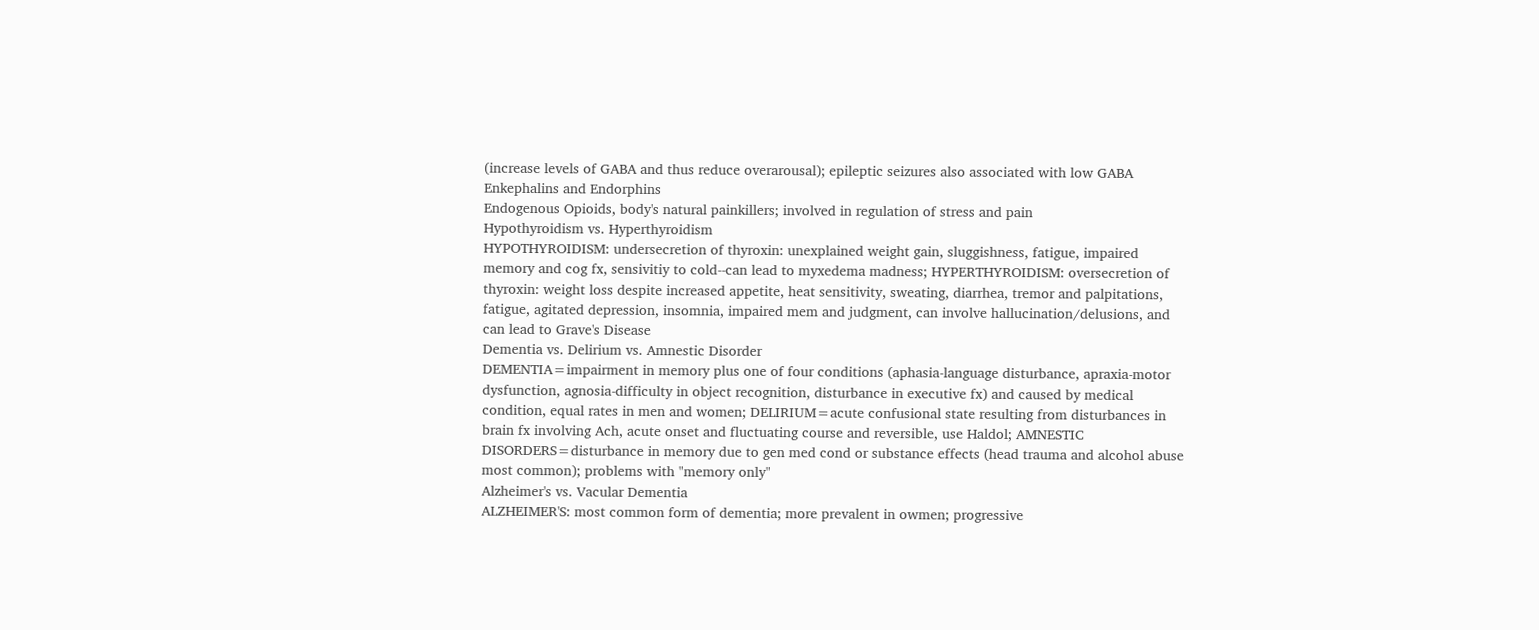(increase levels of GABA and thus reduce overarousal); epileptic seizures also associated with low GABA
Enkephalins and Endorphins
Endogenous Opioids, body's natural painkillers; involved in regulation of stress and pain
Hypothyroidism vs. Hyperthyroidism
HYPOTHYROIDISM: undersecretion of thyroxin: unexplained weight gain, sluggishness, fatigue, impaired memory and cog fx, sensivitiy to cold--can lead to myxedema madness; HYPERTHYROIDISM: oversecretion of thyroxin: weight loss despite increased appetite, heat sensitivity, sweating, diarrhea, tremor and palpitations, fatigue, agitated depression, insomnia, impaired mem and judgment, can involve hallucination/delusions, and can lead to Grave's Disease
Dementia vs. Delirium vs. Amnestic Disorder
DEMENTIA=impairment in memory plus one of four conditions (aphasia-language disturbance, apraxia-motor dysfunction, agnosia-difficulty in object recognition, disturbance in executive fx) and caused by medical condition, equal rates in men and women; DELIRIUM=acute confusional state resulting from disturbances in brain fx involving Ach, acute onset and fluctuating course and reversible, use Haldol; AMNESTIC DISORDERS=disturbance in memory due to gen med cond or substance effects (head trauma and alcohol abuse most common); problems with "memory only"
Alzheimer's vs. Vacular Dementia
ALZHEIMER'S: most common form of dementia; more prevalent in owmen; progressive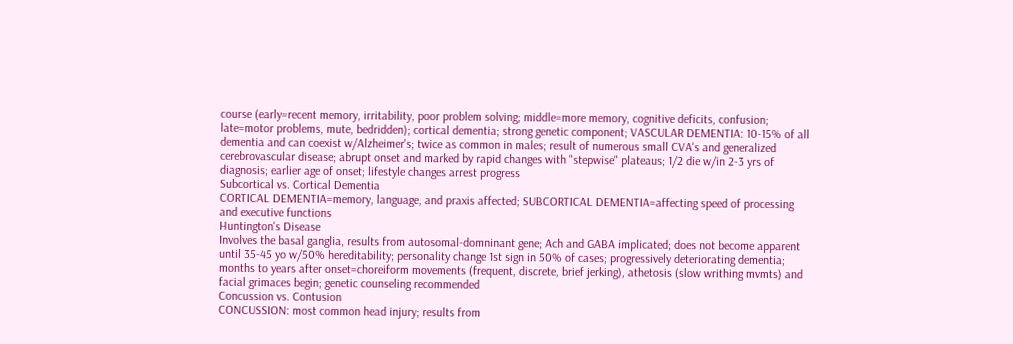course (early=recent memory, irritability, poor problem solving; middle=more memory, cognitive deficits, confusion; late=motor problems, mute, bedridden); cortical dementia; strong genetic component; VASCULAR DEMENTIA: 10-15% of all dementia and can coexist w/Alzheimer's; twice as common in males; result of numerous small CVA's and generalized cerebrovascular disease; abrupt onset and marked by rapid changes with "stepwise" plateaus; 1/2 die w/in 2-3 yrs of diagnosis; earlier age of onset; lifestyle changes arrest progress
Subcortical vs. Cortical Dementia
CORTICAL DEMENTIA=memory, language, and praxis affected; SUBCORTICAL DEMENTIA=affecting speed of processing and executive functions
Huntington's Disease
Involves the basal ganglia, results from autosomal-domninant gene; Ach and GABA implicated; does not become apparent until 35-45 yo w/50% hereditability; personality change 1st sign in 50% of cases; progressively deteriorating dementia; months to years after onset=choreiform movements (frequent, discrete, brief jerking), athetosis (slow writhing mvmts) and facial grimaces begin; genetic counseling recommended
Concussion vs. Contusion
CONCUSSION: most common head injury; results from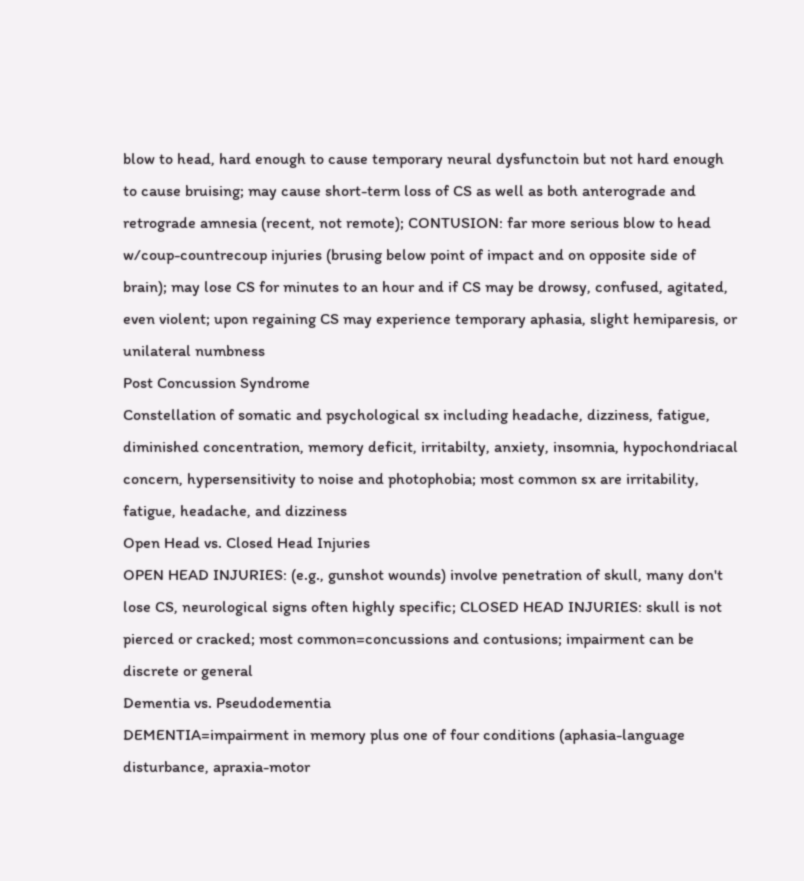blow to head, hard enough to cause temporary neural dysfunctoin but not hard enough to cause bruising; may cause short-term loss of CS as well as both anterograde and retrograde amnesia (recent, not remote); CONTUSION: far more serious blow to head w/coup-countrecoup injuries (brusing below point of impact and on opposite side of brain); may lose CS for minutes to an hour and if CS may be drowsy, confused, agitated, even violent; upon regaining CS may experience temporary aphasia, slight hemiparesis, or unilateral numbness
Post Concussion Syndrome
Constellation of somatic and psychological sx including headache, dizziness, fatigue, diminished concentration, memory deficit, irritabilty, anxiety, insomnia, hypochondriacal concern, hypersensitivity to noise and photophobia; most common sx are irritability, fatigue, headache, and dizziness
Open Head vs. Closed Head Injuries
OPEN HEAD INJURIES: (e.g., gunshot wounds) involve penetration of skull, many don't lose CS, neurological signs often highly specific; CLOSED HEAD INJURIES: skull is not pierced or cracked; most common=concussions and contusions; impairment can be discrete or general
Dementia vs. Pseudodementia
DEMENTIA=impairment in memory plus one of four conditions (aphasia-language disturbance, apraxia-motor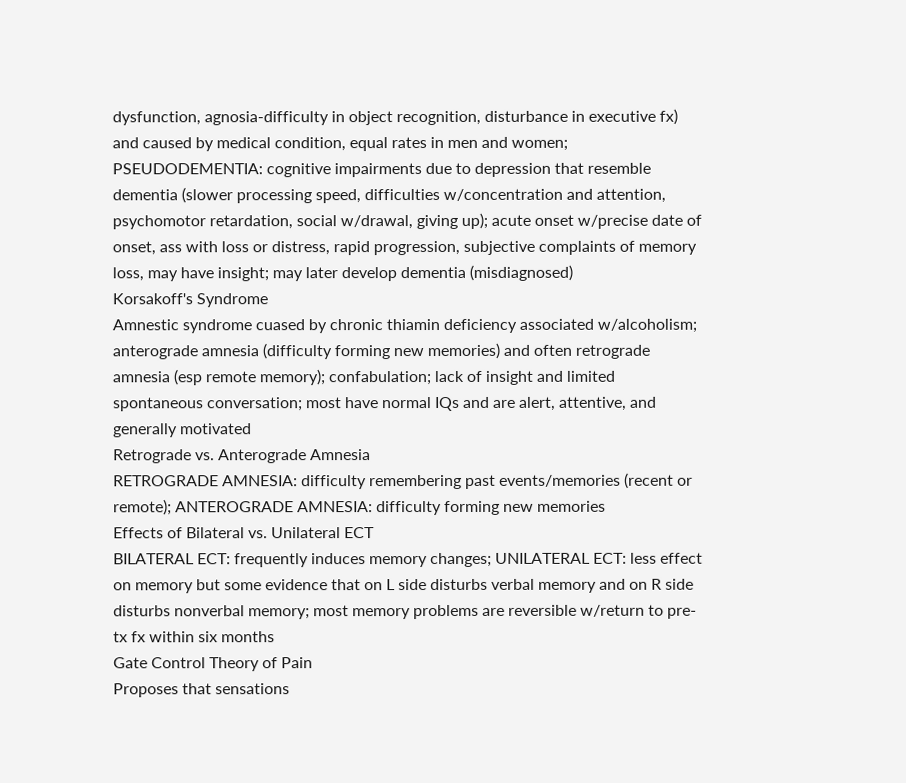dysfunction, agnosia-difficulty in object recognition, disturbance in executive fx) and caused by medical condition, equal rates in men and women; PSEUDODEMENTIA: cognitive impairments due to depression that resemble dementia (slower processing speed, difficulties w/concentration and attention, psychomotor retardation, social w/drawal, giving up); acute onset w/precise date of onset, ass with loss or distress, rapid progression, subjective complaints of memory loss, may have insight; may later develop dementia (misdiagnosed)
Korsakoff's Syndrome
Amnestic syndrome cuased by chronic thiamin deficiency associated w/alcoholism; anterograde amnesia (difficulty forming new memories) and often retrograde amnesia (esp remote memory); confabulation; lack of insight and limited spontaneous conversation; most have normal IQs and are alert, attentive, and generally motivated
Retrograde vs. Anterograde Amnesia
RETROGRADE AMNESIA: difficulty remembering past events/memories (recent or remote); ANTEROGRADE AMNESIA: difficulty forming new memories
Effects of Bilateral vs. Unilateral ECT
BILATERAL ECT: frequently induces memory changes; UNILATERAL ECT: less effect on memory but some evidence that on L side disturbs verbal memory and on R side disturbs nonverbal memory; most memory problems are reversible w/return to pre-tx fx within six months
Gate Control Theory of Pain
Proposes that sensations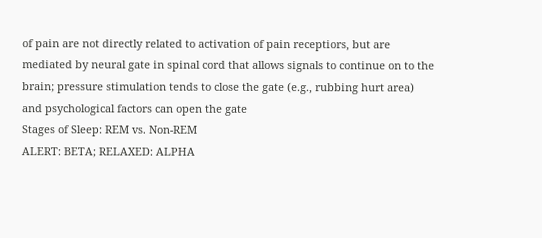of pain are not directly related to activation of pain receptiors, but are mediated by neural gate in spinal cord that allows signals to continue on to the brain; pressure stimulation tends to close the gate (e.g., rubbing hurt area) and psychological factors can open the gate
Stages of Sleep: REM vs. Non-REM
ALERT: BETA; RELAXED: ALPHA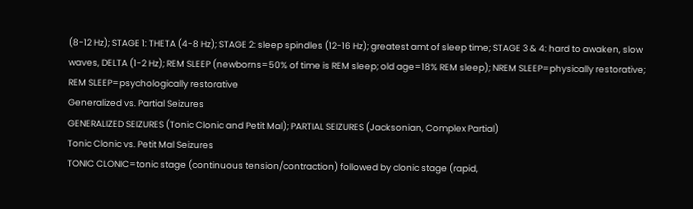(8-12 Hz); STAGE 1: THETA (4-8 Hz); STAGE 2: sleep spindles (12-16 Hz); greatest amt of sleep time; STAGE 3 & 4: hard to awaken, slow waves, DELTA (1-2 Hz); REM SLEEP (newborns=50% of time is REM sleep; old age=18% REM sleep); NREM SLEEP=physically restorative; REM SLEEP=psychologically restorative
Generalized vs. Partial Seizures
GENERALIZED SEIZURES (Tonic Clonic and Petit Mal); PARTIAL SEIZURES (Jacksonian, Complex Partial)
Tonic Clonic vs. Petit Mal Seizures
TONIC CLONIC=tonic stage (continuous tension/contraction) followed by clonic stage (rapid,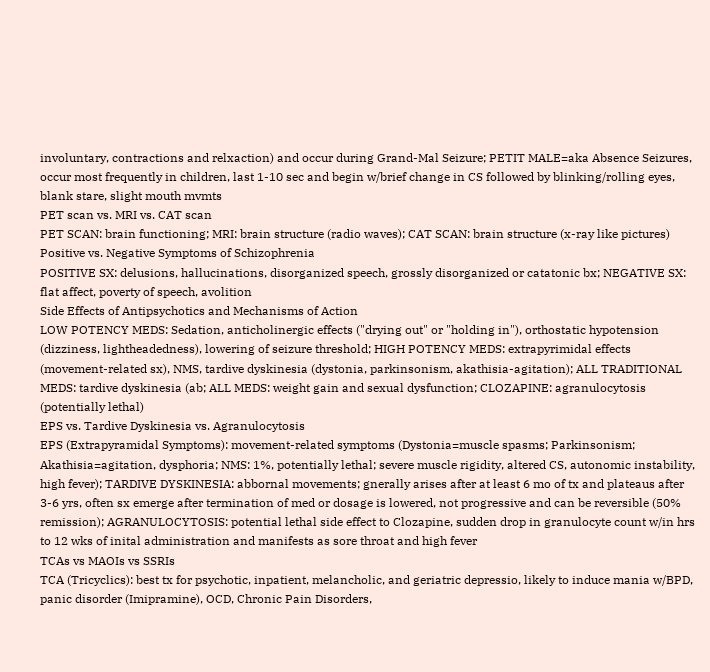involuntary, contractions and relxaction) and occur during Grand-Mal Seizure; PETIT MALE=aka Absence Seizures, occur most frequently in children, last 1-10 sec and begin w/brief change in CS followed by blinking/rolling eyes, blank stare, slight mouth mvmts
PET scan vs. MRI vs. CAT scan
PET SCAN: brain functioning; MRI: brain structure (radio waves); CAT SCAN: brain structure (x-ray like pictures)
Positive vs. Negative Symptoms of Schizophrenia
POSITIVE SX: delusions, hallucinations, disorganized speech, grossly disorganized or catatonic bx; NEGATIVE SX: flat affect, poverty of speech, avolition
Side Effects of Antipsychotics and Mechanisms of Action
LOW POTENCY MEDS: Sedation, anticholinergic effects ("drying out" or "holding in"), orthostatic hypotension (dizziness, lightheadedness), lowering of seizure threshold; HIGH POTENCY MEDS: extrapyrimidal effects (movement-related sx), NMS, tardive dyskinesia (dystonia, parkinsonism, akathisia-agitation); ALL TRADITIONAL MEDS: tardive dyskinesia (ab; ALL MEDS: weight gain and sexual dysfunction; CLOZAPINE: agranulocytosis (potentially lethal)
EPS vs. Tardive Dyskinesia vs. Agranulocytosis
EPS (Extrapyramidal Symptoms): movement-related symptoms (Dystonia=muscle spasms; Parkinsonism; Akathisia=agitation, dysphoria; NMS: 1%, potentially lethal; severe muscle rigidity, altered CS, autonomic instability, high fever); TARDIVE DYSKINESIA: abbornal movements; gnerally arises after at least 6 mo of tx and plateaus after 3-6 yrs, often sx emerge after termination of med or dosage is lowered, not progressive and can be reversible (50% remission); AGRANULOCYTOSIS: potential lethal side effect to Clozapine, sudden drop in granulocyte count w/in hrs to 12 wks of inital administration and manifests as sore throat and high fever
TCAs vs MAOIs vs SSRIs
TCA (Tricyclics): best tx for psychotic, inpatient, melancholic, and geriatric depressio, likely to induce mania w/BPD, panic disorder (Imipramine), OCD, Chronic Pain Disorders,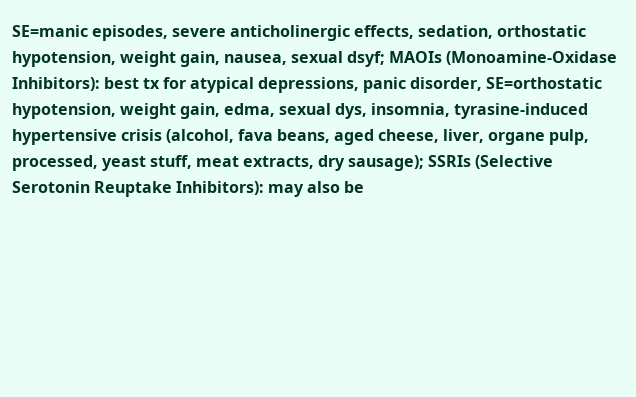SE=manic episodes, severe anticholinergic effects, sedation, orthostatic hypotension, weight gain, nausea, sexual dsyf; MAOIs (Monoamine-Oxidase Inhibitors): best tx for atypical depressions, panic disorder, SE=orthostatic hypotension, weight gain, edma, sexual dys, insomnia, tyrasine-induced hypertensive crisis (alcohol, fava beans, aged cheese, liver, organe pulp, processed, yeast stuff, meat extracts, dry sausage); SSRIs (Selective Serotonin Reuptake Inhibitors): may also be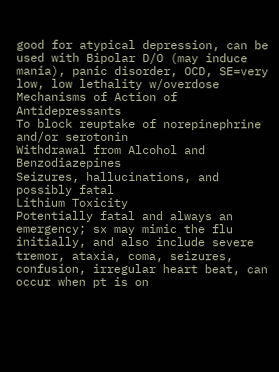good for atypical depression, can be used with Bipolar D/O (may induce mania), panic disorder, OCD, SE=very low, low lethality w/overdose
Mechanisms of Action of Antidepressants
To block reuptake of norepinephrine and/or serotonin
Withdrawal from Alcohol and Benzodiazepines
Seizures, hallucinations, and possibly fatal
Lithium Toxicity
Potentially fatal and always an emergency; sx may mimic the flu initially, and also include severe tremor, ataxia, coma, seizures, confusion, irregular heart beat, can occur when pt is on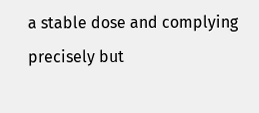a stable dose and complying precisely but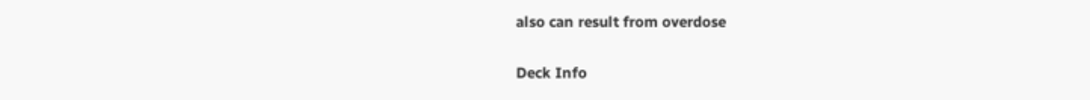also can result from overdose

Deck Info